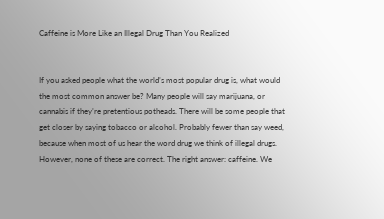Caffeine is More Like an Illegal Drug Than You Realized


If you asked people what the world’s most popular drug is, what would the most common answer be? Many people will say marijuana, or cannabis if they’re pretentious potheads. There will be some people that get closer by saying tobacco or alcohol. Probably fewer than say weed, because when most of us hear the word drug we think of illegal drugs. However, none of these are correct. The right answer: caffeine. We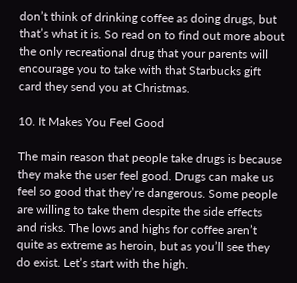don’t think of drinking coffee as doing drugs, but that’s what it is. So read on to find out more about the only recreational drug that your parents will encourage you to take with that Starbucks gift card they send you at Christmas.

10. It Makes You Feel Good

The main reason that people take drugs is because they make the user feel good. Drugs can make us feel so good that they’re dangerous. Some people are willing to take them despite the side effects and risks. The lows and highs for coffee aren’t quite as extreme as heroin, but as you’ll see they do exist. Let’s start with the high.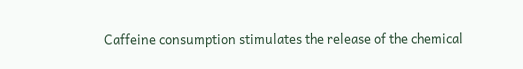Caffeine consumption stimulates the release of the chemical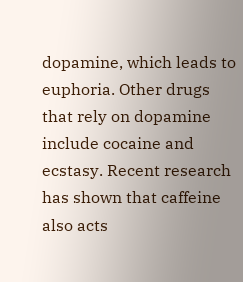dopamine, which leads to euphoria. Other drugs that rely on dopamine include cocaine and ecstasy. Recent research has shown that caffeine also acts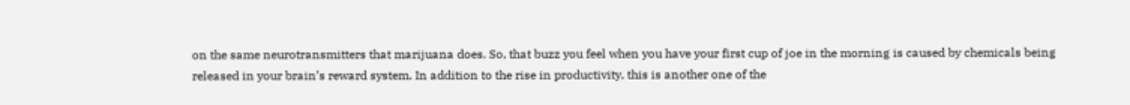on the same neurotransmitters that marijuana does. So, that buzz you feel when you have your first cup of joe in the morning is caused by chemicals being released in your brain’s reward system. In addition to the rise in productivity, this is another one of the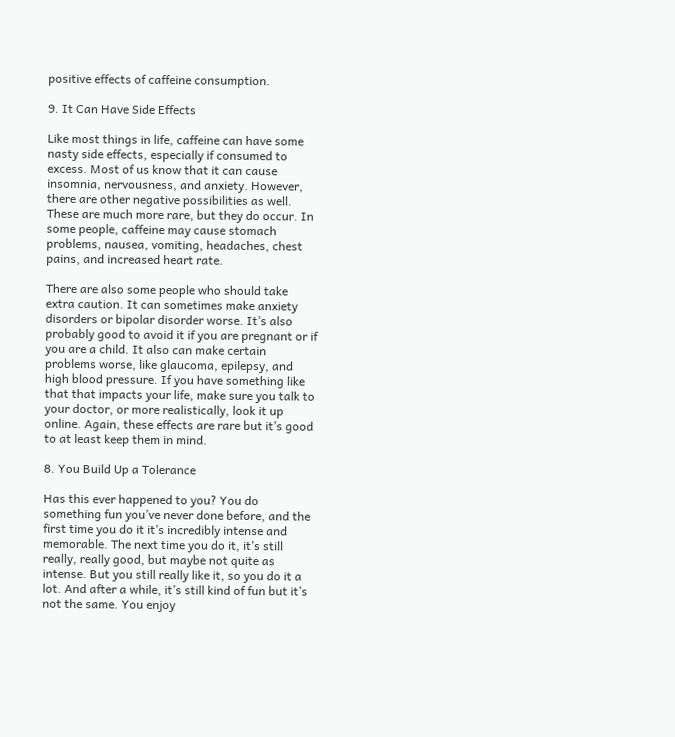positive effects of caffeine consumption.

9. It Can Have Side Effects

Like most things in life, caffeine can have some nasty side effects, especially if consumed to excess. Most of us know that it can cause insomnia, nervousness, and anxiety. However, there are other negative possibilities as well. These are much more rare, but they do occur. In some people, caffeine may cause stomach problems, nausea, vomiting, headaches, chest pains, and increased heart rate.

There are also some people who should take extra caution. It can sometimes make anxiety disorders or bipolar disorder worse. It’s also probably good to avoid it if you are pregnant or if you are a child. It also can make certain problems worse, like glaucoma, epilepsy, and high blood pressure. If you have something like that that impacts your life, make sure you talk to your doctor, or more realistically, look it up online. Again, these effects are rare but it’s good to at least keep them in mind.

8. You Build Up a Tolerance

Has this ever happened to you? You do something fun you’ve never done before, and the first time you do it it’s incredibly intense and memorable. The next time you do it, it’s still really, really good, but maybe not quite as intense. But you still really like it, so you do it a lot. And after a while, it’s still kind of fun but it’s not the same. You enjoy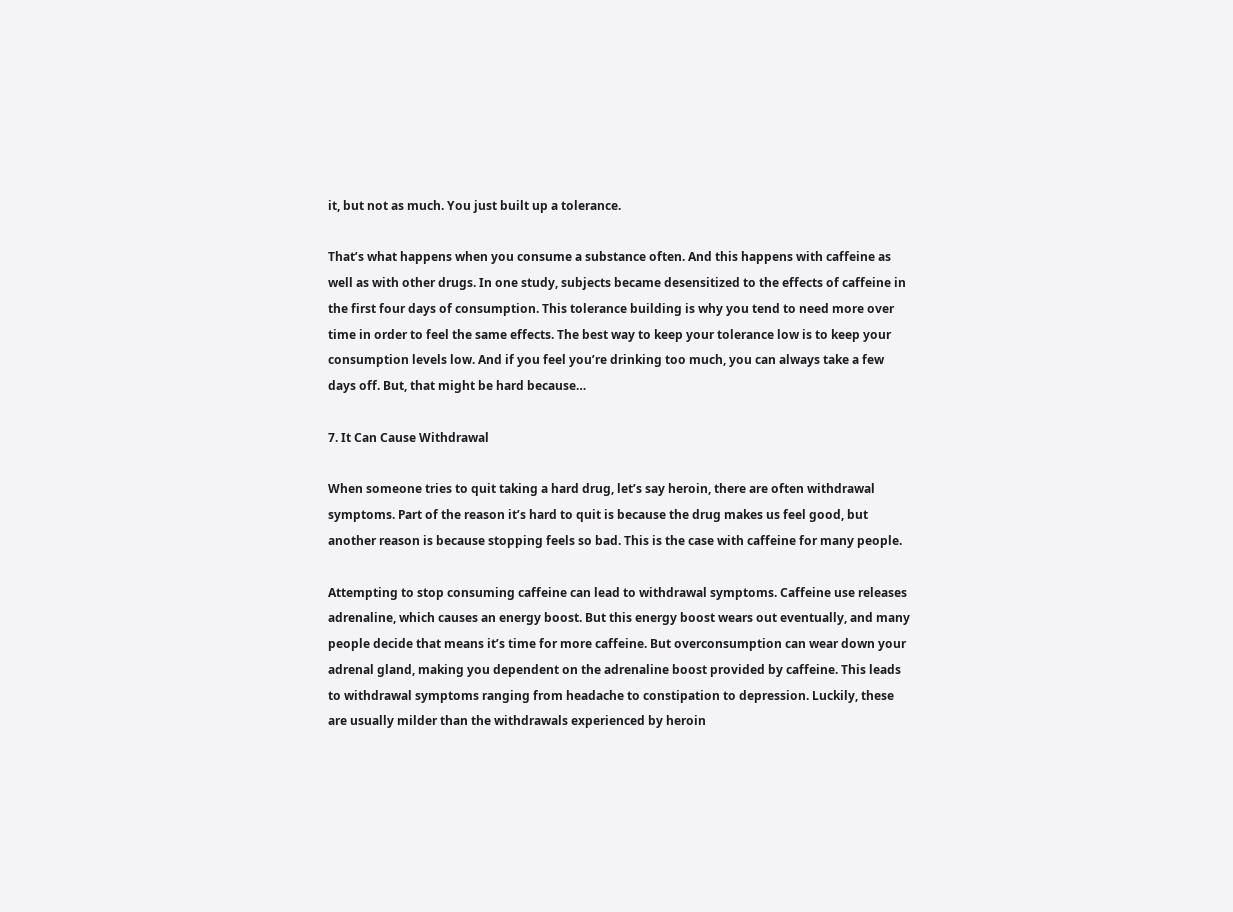it, but not as much. You just built up a tolerance.

That’s what happens when you consume a substance often. And this happens with caffeine as well as with other drugs. In one study, subjects became desensitized to the effects of caffeine in the first four days of consumption. This tolerance building is why you tend to need more over time in order to feel the same effects. The best way to keep your tolerance low is to keep your consumption levels low. And if you feel you’re drinking too much, you can always take a few days off. But, that might be hard because…

7. It Can Cause Withdrawal

When someone tries to quit taking a hard drug, let’s say heroin, there are often withdrawal symptoms. Part of the reason it’s hard to quit is because the drug makes us feel good, but another reason is because stopping feels so bad. This is the case with caffeine for many people.

Attempting to stop consuming caffeine can lead to withdrawal symptoms. Caffeine use releases adrenaline, which causes an energy boost. But this energy boost wears out eventually, and many people decide that means it’s time for more caffeine. But overconsumption can wear down your adrenal gland, making you dependent on the adrenaline boost provided by caffeine. This leads to withdrawal symptoms ranging from headache to constipation to depression. Luckily, these are usually milder than the withdrawals experienced by heroin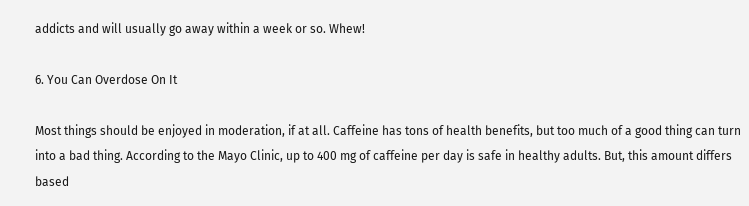addicts and will usually go away within a week or so. Whew!

6. You Can Overdose On It

Most things should be enjoyed in moderation, if at all. Caffeine has tons of health benefits, but too much of a good thing can turn into a bad thing. According to the Mayo Clinic, up to 400 mg of caffeine per day is safe in healthy adults. But, this amount differs based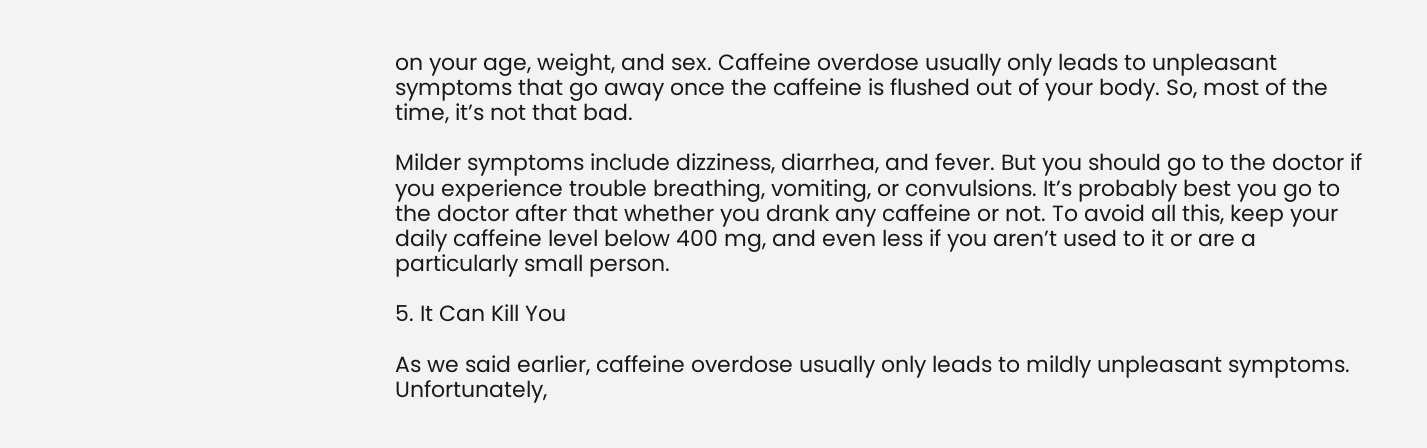on your age, weight, and sex. Caffeine overdose usually only leads to unpleasant symptoms that go away once the caffeine is flushed out of your body. So, most of the time, it’s not that bad.

Milder symptoms include dizziness, diarrhea, and fever. But you should go to the doctor if you experience trouble breathing, vomiting, or convulsions. It’s probably best you go to the doctor after that whether you drank any caffeine or not. To avoid all this, keep your daily caffeine level below 400 mg, and even less if you aren’t used to it or are a particularly small person.

5. It Can Kill You

As we said earlier, caffeine overdose usually only leads to mildly unpleasant symptoms. Unfortunately,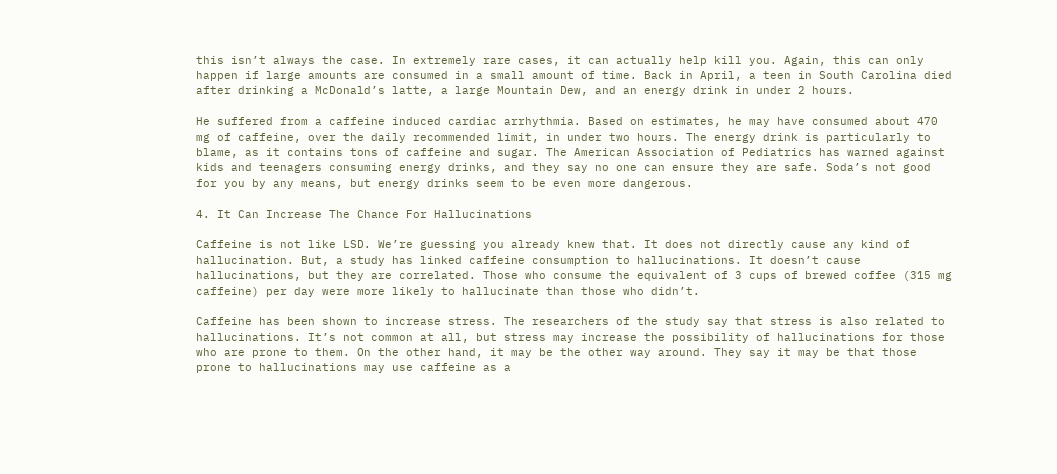this isn’t always the case. In extremely rare cases, it can actually help kill you. Again, this can only happen if large amounts are consumed in a small amount of time. Back in April, a teen in South Carolina died after drinking a McDonald’s latte, a large Mountain Dew, and an energy drink in under 2 hours.

He suffered from a caffeine induced cardiac arrhythmia. Based on estimates, he may have consumed about 470 mg of caffeine, over the daily recommended limit, in under two hours. The energy drink is particularly to blame, as it contains tons of caffeine and sugar. The American Association of Pediatrics has warned against kids and teenagers consuming energy drinks, and they say no one can ensure they are safe. Soda’s not good for you by any means, but energy drinks seem to be even more dangerous.

4. It Can Increase The Chance For Hallucinations

Caffeine is not like LSD. We’re guessing you already knew that. It does not directly cause any kind of hallucination. But, a study has linked caffeine consumption to hallucinations. It doesn’t cause hallucinations, but they are correlated. Those who consume the equivalent of 3 cups of brewed coffee (315 mg caffeine) per day were more likely to hallucinate than those who didn’t.

Caffeine has been shown to increase stress. The researchers of the study say that stress is also related to hallucinations. It’s not common at all, but stress may increase the possibility of hallucinations for those who are prone to them. On the other hand, it may be the other way around. They say it may be that those prone to hallucinations may use caffeine as a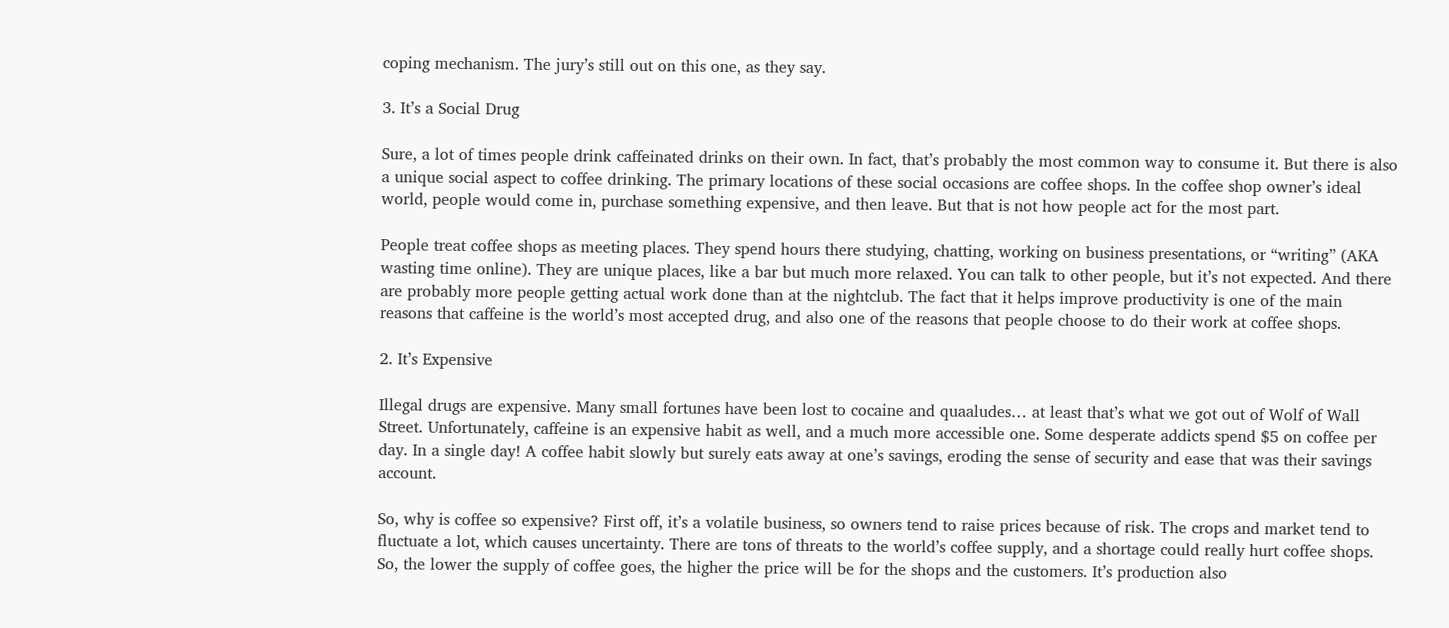coping mechanism. The jury’s still out on this one, as they say.

3. It’s a Social Drug

Sure, a lot of times people drink caffeinated drinks on their own. In fact, that’s probably the most common way to consume it. But there is also a unique social aspect to coffee drinking. The primary locations of these social occasions are coffee shops. In the coffee shop owner’s ideal world, people would come in, purchase something expensive, and then leave. But that is not how people act for the most part.

People treat coffee shops as meeting places. They spend hours there studying, chatting, working on business presentations, or “writing” (AKA wasting time online). They are unique places, like a bar but much more relaxed. You can talk to other people, but it’s not expected. And there are probably more people getting actual work done than at the nightclub. The fact that it helps improve productivity is one of the main reasons that caffeine is the world’s most accepted drug, and also one of the reasons that people choose to do their work at coffee shops.

2. It’s Expensive

Illegal drugs are expensive. Many small fortunes have been lost to cocaine and quaaludes… at least that’s what we got out of Wolf of Wall Street. Unfortunately, caffeine is an expensive habit as well, and a much more accessible one. Some desperate addicts spend $5 on coffee per day. In a single day! A coffee habit slowly but surely eats away at one’s savings, eroding the sense of security and ease that was their savings account.

So, why is coffee so expensive? First off, it’s a volatile business, so owners tend to raise prices because of risk. The crops and market tend to fluctuate a lot, which causes uncertainty. There are tons of threats to the world’s coffee supply, and a shortage could really hurt coffee shops. So, the lower the supply of coffee goes, the higher the price will be for the shops and the customers. It’s production also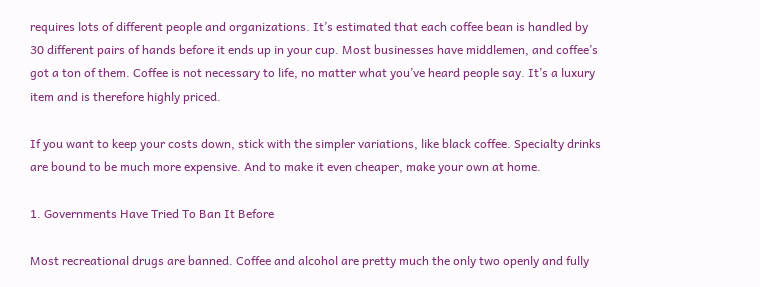requires lots of different people and organizations. It’s estimated that each coffee bean is handled by 30 different pairs of hands before it ends up in your cup. Most businesses have middlemen, and coffee’s got a ton of them. Coffee is not necessary to life, no matter what you’ve heard people say. It’s a luxury item and is therefore highly priced.

If you want to keep your costs down, stick with the simpler variations, like black coffee. Specialty drinks are bound to be much more expensive. And to make it even cheaper, make your own at home.

1. Governments Have Tried To Ban It Before

Most recreational drugs are banned. Coffee and alcohol are pretty much the only two openly and fully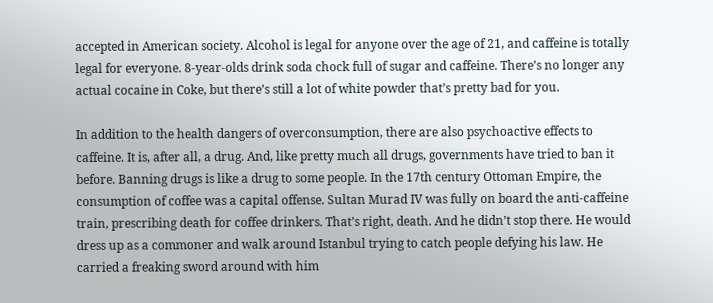accepted in American society. Alcohol is legal for anyone over the age of 21, and caffeine is totally legal for everyone. 8-year-olds drink soda chock full of sugar and caffeine. There’s no longer any actual cocaine in Coke, but there’s still a lot of white powder that’s pretty bad for you.

In addition to the health dangers of overconsumption, there are also psychoactive effects to caffeine. It is, after all, a drug. And, like pretty much all drugs, governments have tried to ban it before. Banning drugs is like a drug to some people. In the 17th century Ottoman Empire, the consumption of coffee was a capital offense. Sultan Murad IV was fully on board the anti-caffeine train, prescribing death for coffee drinkers. That’s right, death. And he didn’t stop there. He would dress up as a commoner and walk around Istanbul trying to catch people defying his law. He carried a freaking sword around with him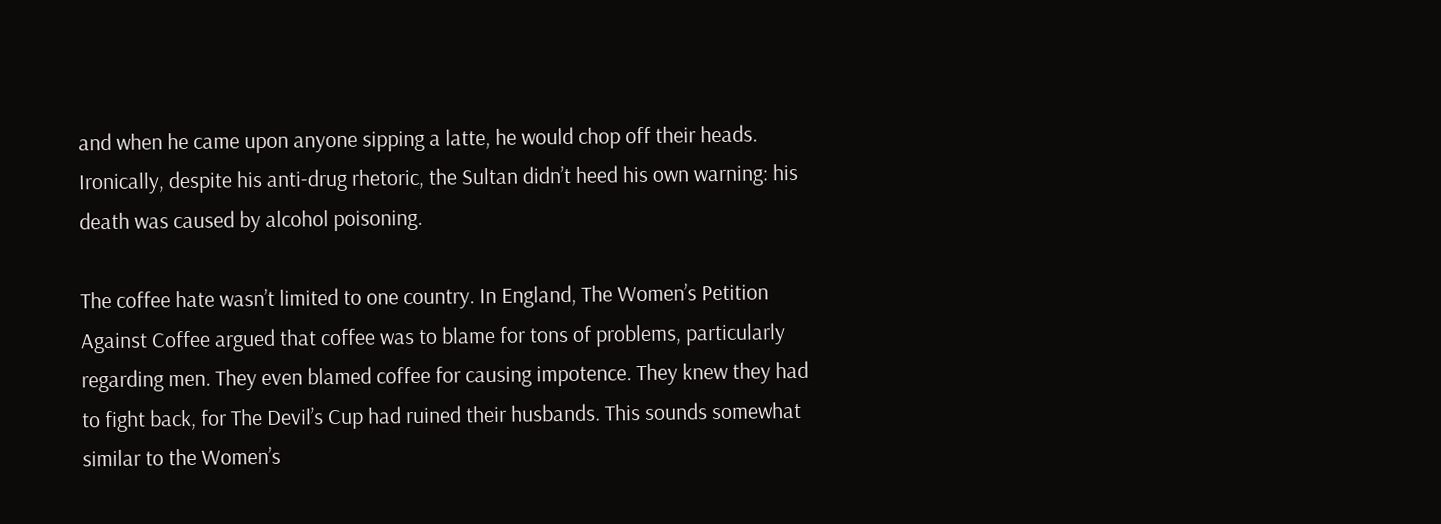and when he came upon anyone sipping a latte, he would chop off their heads. Ironically, despite his anti-drug rhetoric, the Sultan didn’t heed his own warning: his death was caused by alcohol poisoning.

The coffee hate wasn’t limited to one country. In England, The Women’s Petition Against Coffee argued that coffee was to blame for tons of problems, particularly regarding men. They even blamed coffee for causing impotence. They knew they had to fight back, for The Devil’s Cup had ruined their husbands. This sounds somewhat similar to the Women’s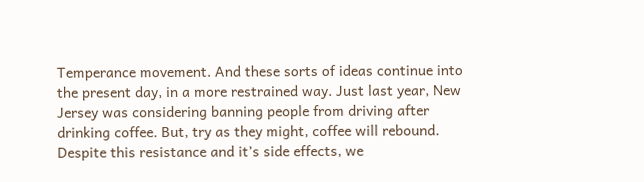Temperance movement. And these sorts of ideas continue into the present day, in a more restrained way. Just last year, New Jersey was considering banning people from driving after drinking coffee. But, try as they might, coffee will rebound. Despite this resistance and it’s side effects, we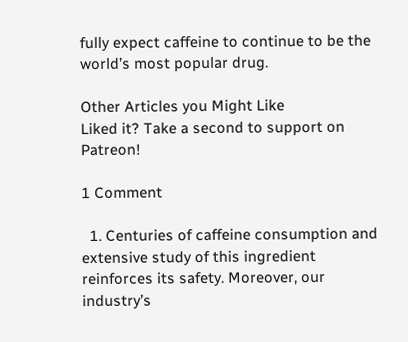fully expect caffeine to continue to be the world’s most popular drug.

Other Articles you Might Like
Liked it? Take a second to support on Patreon!

1 Comment

  1. Centuries of caffeine consumption and extensive study of this ingredient reinforces its safety. Moreover, our industry’s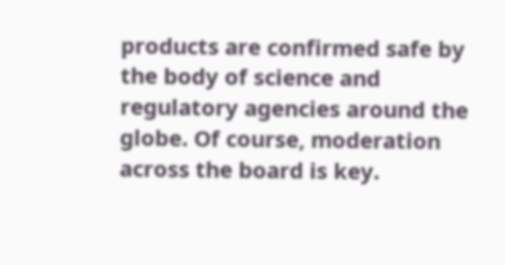products are confirmed safe by the body of science and regulatory agencies around the globe. Of course, moderation across the board is key.